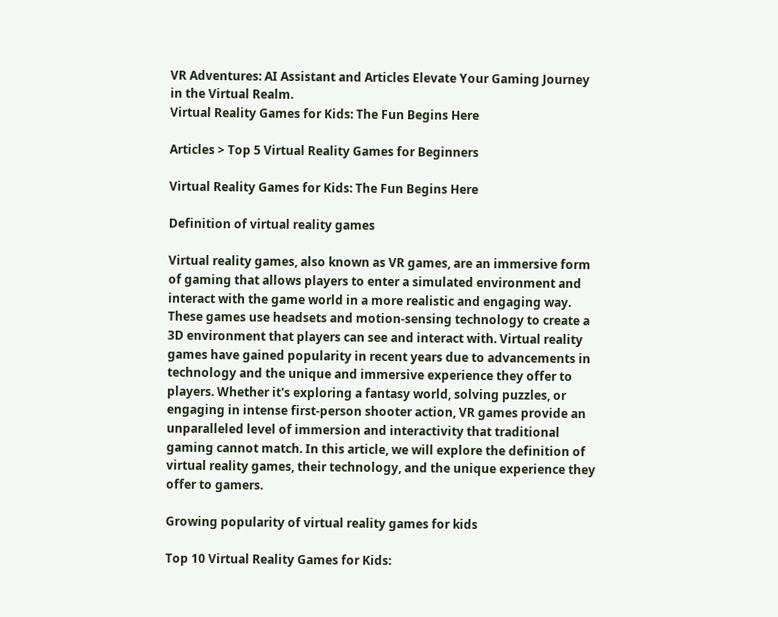VR Adventures: AI Assistant and Articles Elevate Your Gaming Journey in the Virtual Realm.
Virtual Reality Games for Kids: The Fun Begins Here

Articles > Top 5 Virtual Reality Games for Beginners

Virtual Reality Games for Kids: The Fun Begins Here

Definition of virtual reality games

Virtual reality games, also known as VR games, are an immersive form of gaming that allows players to enter a simulated environment and interact with the game world in a more realistic and engaging way. These games use headsets and motion-sensing technology to create a 3D environment that players can see and interact with. Virtual reality games have gained popularity in recent years due to advancements in technology and the unique and immersive experience they offer to players. Whether it's exploring a fantasy world, solving puzzles, or engaging in intense first-person shooter action, VR games provide an unparalleled level of immersion and interactivity that traditional gaming cannot match. In this article, we will explore the definition of virtual reality games, their technology, and the unique experience they offer to gamers.

Growing popularity of virtual reality games for kids

Top 10 Virtual Reality Games for Kids: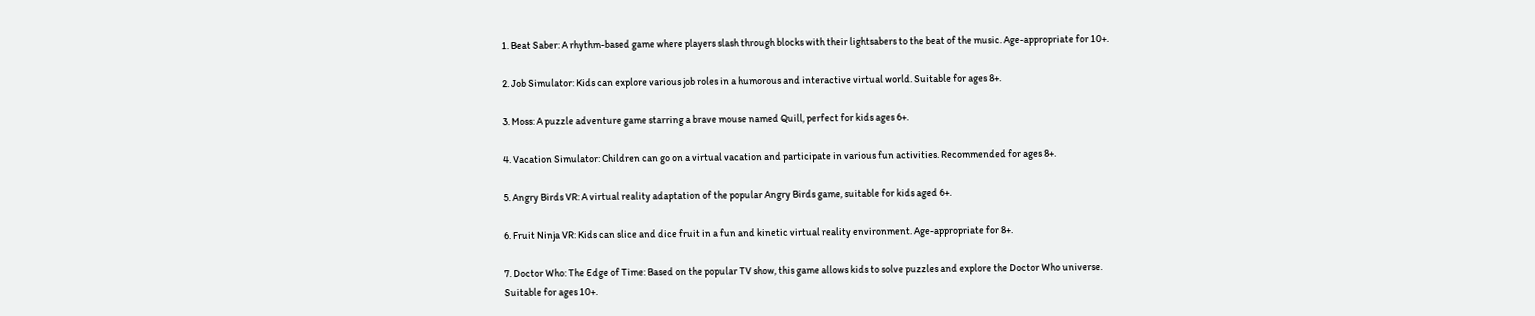1. Beat Saber: A rhythm-based game where players slash through blocks with their lightsabers to the beat of the music. Age-appropriate for 10+.

2. Job Simulator: Kids can explore various job roles in a humorous and interactive virtual world. Suitable for ages 8+.

3. Moss: A puzzle adventure game starring a brave mouse named Quill, perfect for kids ages 6+.

4. Vacation Simulator: Children can go on a virtual vacation and participate in various fun activities. Recommended for ages 8+.

5. Angry Birds VR: A virtual reality adaptation of the popular Angry Birds game, suitable for kids aged 6+.

6. Fruit Ninja VR: Kids can slice and dice fruit in a fun and kinetic virtual reality environment. Age-appropriate for 8+.

7. Doctor Who: The Edge of Time: Based on the popular TV show, this game allows kids to solve puzzles and explore the Doctor Who universe. Suitable for ages 10+.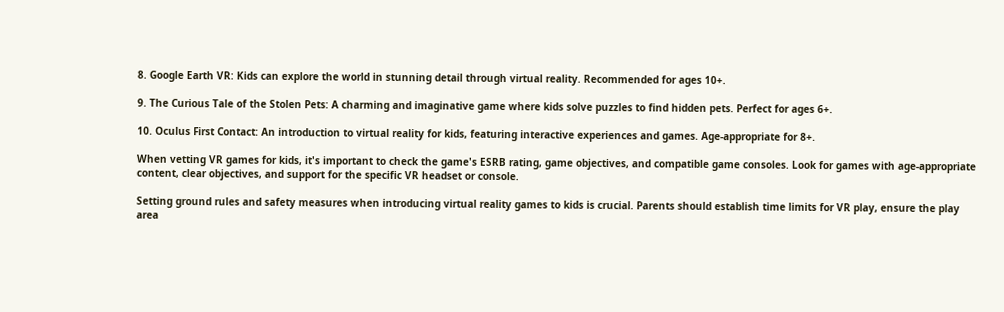8. Google Earth VR: Kids can explore the world in stunning detail through virtual reality. Recommended for ages 10+.

9. The Curious Tale of the Stolen Pets: A charming and imaginative game where kids solve puzzles to find hidden pets. Perfect for ages 6+.

10. Oculus First Contact: An introduction to virtual reality for kids, featuring interactive experiences and games. Age-appropriate for 8+.

When vetting VR games for kids, it's important to check the game's ESRB rating, game objectives, and compatible game consoles. Look for games with age-appropriate content, clear objectives, and support for the specific VR headset or console.

Setting ground rules and safety measures when introducing virtual reality games to kids is crucial. Parents should establish time limits for VR play, ensure the play area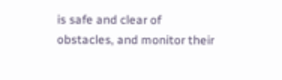is safe and clear of obstacles, and monitor their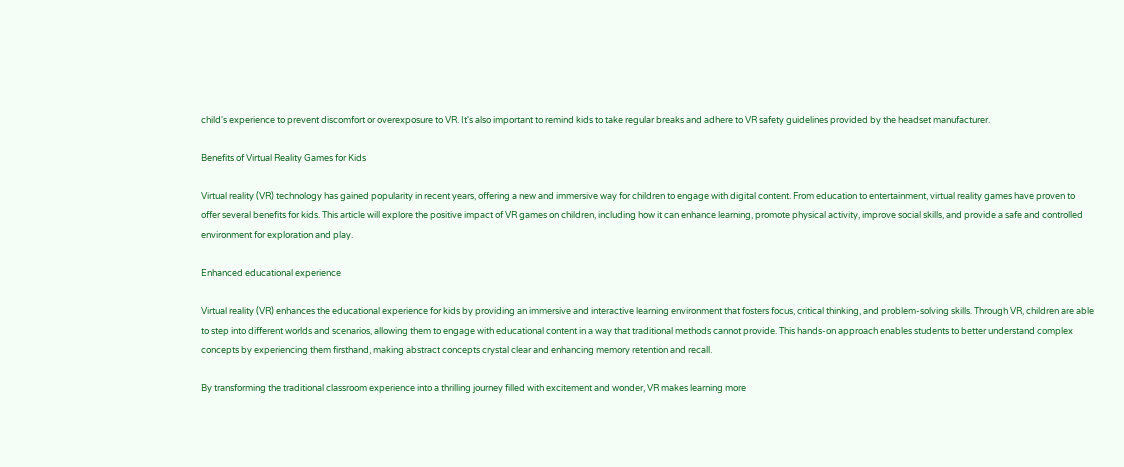child's experience to prevent discomfort or overexposure to VR. It's also important to remind kids to take regular breaks and adhere to VR safety guidelines provided by the headset manufacturer.

Benefits of Virtual Reality Games for Kids

Virtual reality (VR) technology has gained popularity in recent years, offering a new and immersive way for children to engage with digital content. From education to entertainment, virtual reality games have proven to offer several benefits for kids. This article will explore the positive impact of VR games on children, including how it can enhance learning, promote physical activity, improve social skills, and provide a safe and controlled environment for exploration and play.

Enhanced educational experience

Virtual reality (VR) enhances the educational experience for kids by providing an immersive and interactive learning environment that fosters focus, critical thinking, and problem-solving skills. Through VR, children are able to step into different worlds and scenarios, allowing them to engage with educational content in a way that traditional methods cannot provide. This hands-on approach enables students to better understand complex concepts by experiencing them firsthand, making abstract concepts crystal clear and enhancing memory retention and recall.

By transforming the traditional classroom experience into a thrilling journey filled with excitement and wonder, VR makes learning more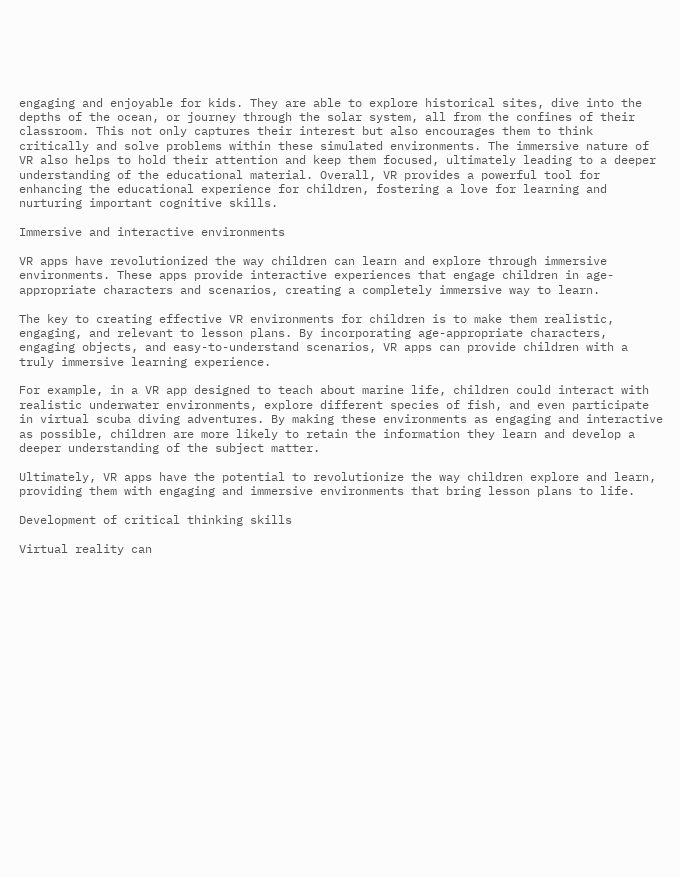engaging and enjoyable for kids. They are able to explore historical sites, dive into the depths of the ocean, or journey through the solar system, all from the confines of their classroom. This not only captures their interest but also encourages them to think critically and solve problems within these simulated environments. The immersive nature of VR also helps to hold their attention and keep them focused, ultimately leading to a deeper understanding of the educational material. Overall, VR provides a powerful tool for enhancing the educational experience for children, fostering a love for learning and nurturing important cognitive skills.

Immersive and interactive environments

VR apps have revolutionized the way children can learn and explore through immersive environments. These apps provide interactive experiences that engage children in age-appropriate characters and scenarios, creating a completely immersive way to learn.

The key to creating effective VR environments for children is to make them realistic, engaging, and relevant to lesson plans. By incorporating age-appropriate characters, engaging objects, and easy-to-understand scenarios, VR apps can provide children with a truly immersive learning experience.

For example, in a VR app designed to teach about marine life, children could interact with realistic underwater environments, explore different species of fish, and even participate in virtual scuba diving adventures. By making these environments as engaging and interactive as possible, children are more likely to retain the information they learn and develop a deeper understanding of the subject matter.

Ultimately, VR apps have the potential to revolutionize the way children explore and learn, providing them with engaging and immersive environments that bring lesson plans to life.

Development of critical thinking skills

Virtual reality can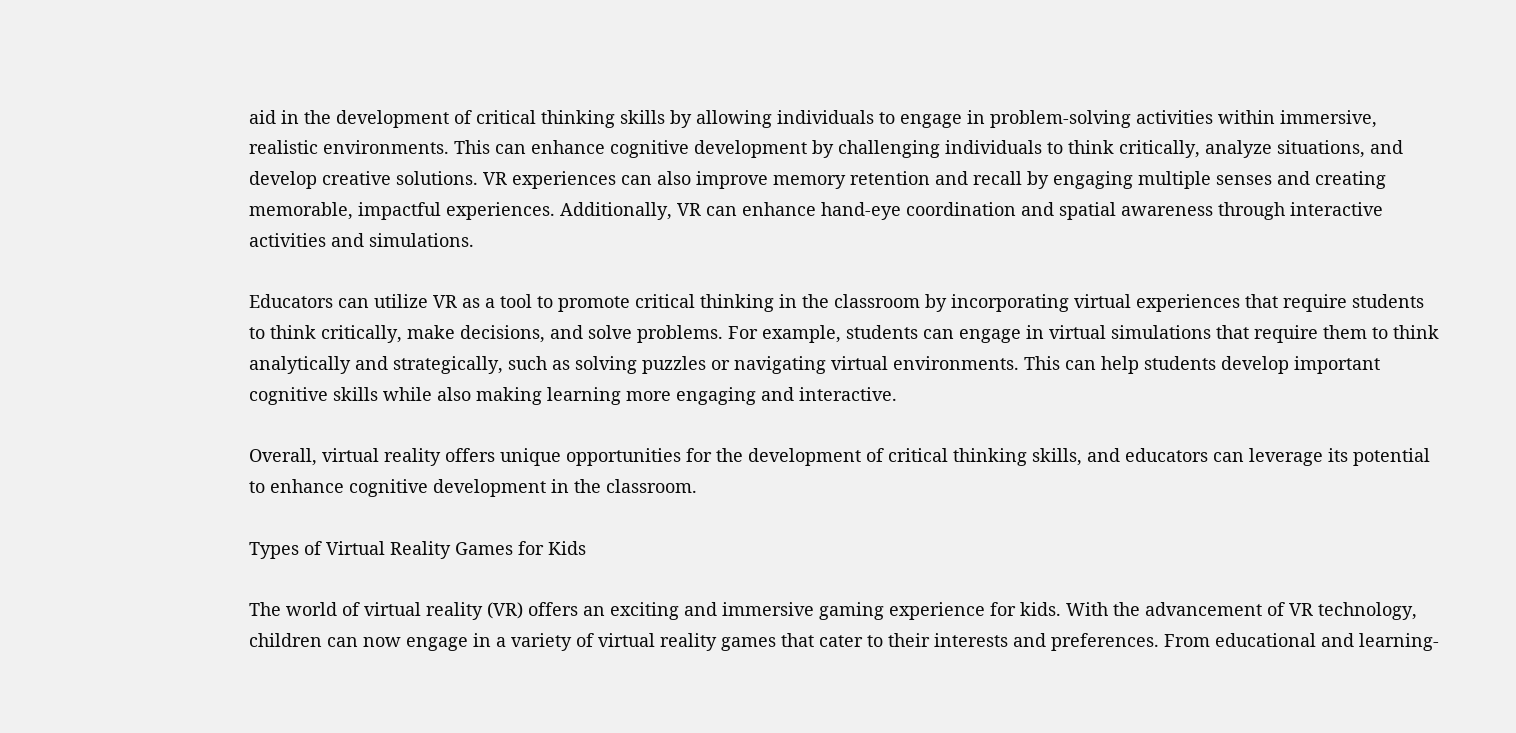aid in the development of critical thinking skills by allowing individuals to engage in problem-solving activities within immersive, realistic environments. This can enhance cognitive development by challenging individuals to think critically, analyze situations, and develop creative solutions. VR experiences can also improve memory retention and recall by engaging multiple senses and creating memorable, impactful experiences. Additionally, VR can enhance hand-eye coordination and spatial awareness through interactive activities and simulations.

Educators can utilize VR as a tool to promote critical thinking in the classroom by incorporating virtual experiences that require students to think critically, make decisions, and solve problems. For example, students can engage in virtual simulations that require them to think analytically and strategically, such as solving puzzles or navigating virtual environments. This can help students develop important cognitive skills while also making learning more engaging and interactive.

Overall, virtual reality offers unique opportunities for the development of critical thinking skills, and educators can leverage its potential to enhance cognitive development in the classroom.

Types of Virtual Reality Games for Kids

The world of virtual reality (VR) offers an exciting and immersive gaming experience for kids. With the advancement of VR technology, children can now engage in a variety of virtual reality games that cater to their interests and preferences. From educational and learning-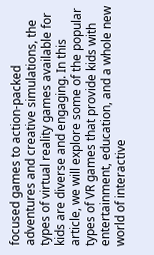focused games to action-packed adventures and creative simulations, the types of virtual reality games available for kids are diverse and engaging. In this article, we will explore some of the popular types of VR games that provide kids with entertainment, education, and a whole new world of interactive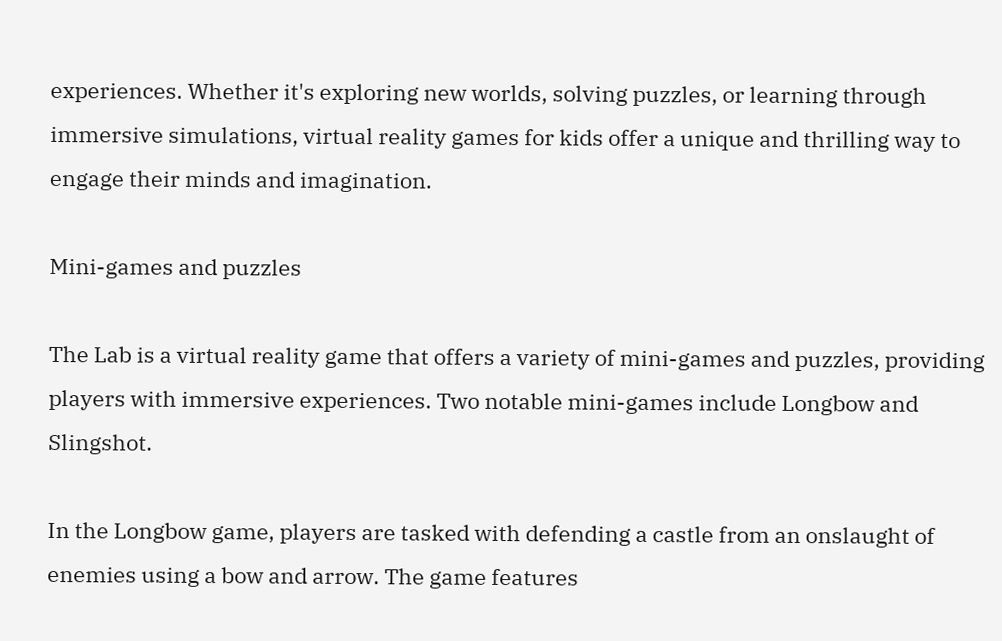experiences. Whether it's exploring new worlds, solving puzzles, or learning through immersive simulations, virtual reality games for kids offer a unique and thrilling way to engage their minds and imagination.

Mini-games and puzzles

The Lab is a virtual reality game that offers a variety of mini-games and puzzles, providing players with immersive experiences. Two notable mini-games include Longbow and Slingshot.

In the Longbow game, players are tasked with defending a castle from an onslaught of enemies using a bow and arrow. The game features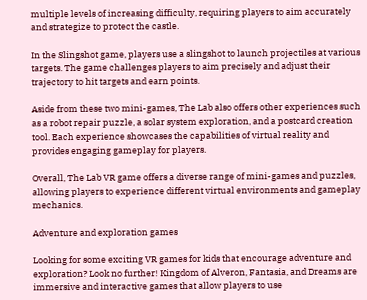multiple levels of increasing difficulty, requiring players to aim accurately and strategize to protect the castle.

In the Slingshot game, players use a slingshot to launch projectiles at various targets. The game challenges players to aim precisely and adjust their trajectory to hit targets and earn points.

Aside from these two mini-games, The Lab also offers other experiences such as a robot repair puzzle, a solar system exploration, and a postcard creation tool. Each experience showcases the capabilities of virtual reality and provides engaging gameplay for players.

Overall, The Lab VR game offers a diverse range of mini-games and puzzles, allowing players to experience different virtual environments and gameplay mechanics.

Adventure and exploration games

Looking for some exciting VR games for kids that encourage adventure and exploration? Look no further! Kingdom of Alveron, Fantasia, and Dreams are immersive and interactive games that allow players to use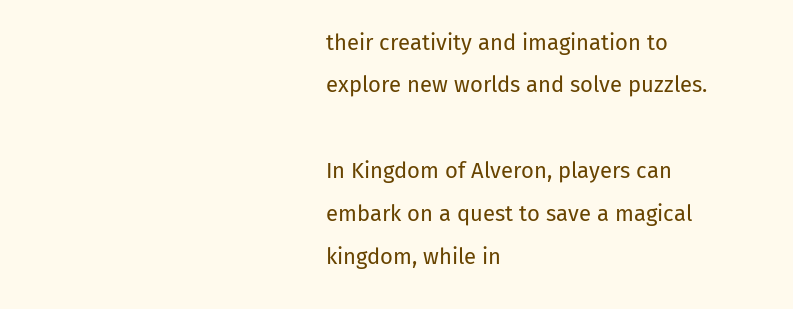their creativity and imagination to explore new worlds and solve puzzles.

In Kingdom of Alveron, players can embark on a quest to save a magical kingdom, while in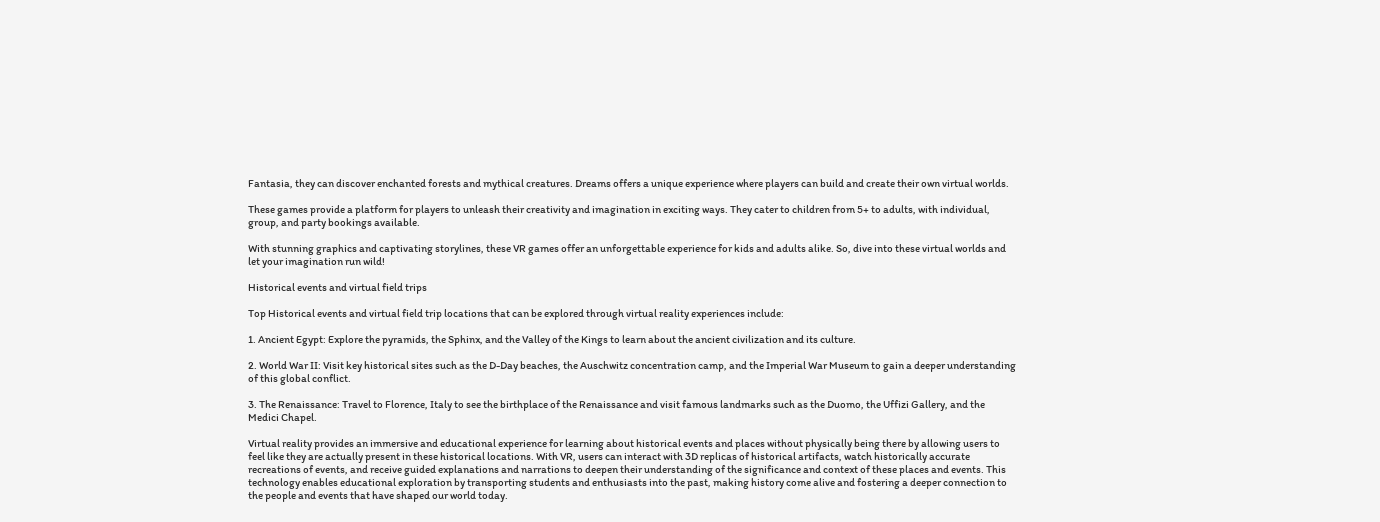Fantasia, they can discover enchanted forests and mythical creatures. Dreams offers a unique experience where players can build and create their own virtual worlds.

These games provide a platform for players to unleash their creativity and imagination in exciting ways. They cater to children from 5+ to adults, with individual, group, and party bookings available.

With stunning graphics and captivating storylines, these VR games offer an unforgettable experience for kids and adults alike. So, dive into these virtual worlds and let your imagination run wild!

Historical events and virtual field trips

Top Historical events and virtual field trip locations that can be explored through virtual reality experiences include:

1. Ancient Egypt: Explore the pyramids, the Sphinx, and the Valley of the Kings to learn about the ancient civilization and its culture.

2. World War II: Visit key historical sites such as the D-Day beaches, the Auschwitz concentration camp, and the Imperial War Museum to gain a deeper understanding of this global conflict.

3. The Renaissance: Travel to Florence, Italy to see the birthplace of the Renaissance and visit famous landmarks such as the Duomo, the Uffizi Gallery, and the Medici Chapel.

Virtual reality provides an immersive and educational experience for learning about historical events and places without physically being there by allowing users to feel like they are actually present in these historical locations. With VR, users can interact with 3D replicas of historical artifacts, watch historically accurate recreations of events, and receive guided explanations and narrations to deepen their understanding of the significance and context of these places and events. This technology enables educational exploration by transporting students and enthusiasts into the past, making history come alive and fostering a deeper connection to the people and events that have shaped our world today.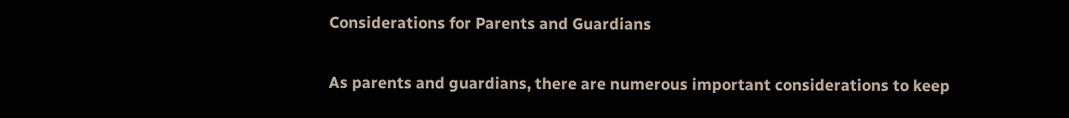Considerations for Parents and Guardians

As parents and guardians, there are numerous important considerations to keep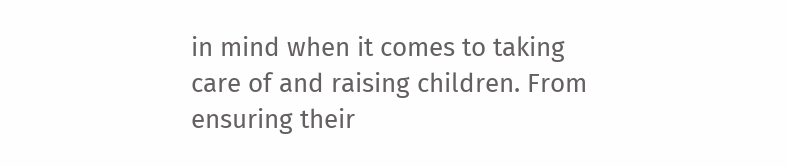in mind when it comes to taking care of and raising children. From ensuring their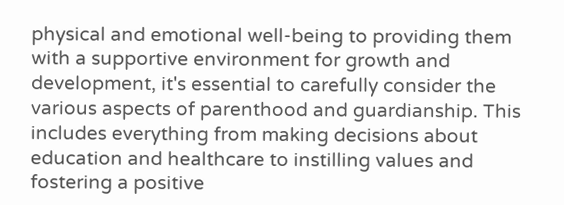physical and emotional well-being to providing them with a supportive environment for growth and development, it's essential to carefully consider the various aspects of parenthood and guardianship. This includes everything from making decisions about education and healthcare to instilling values and fostering a positive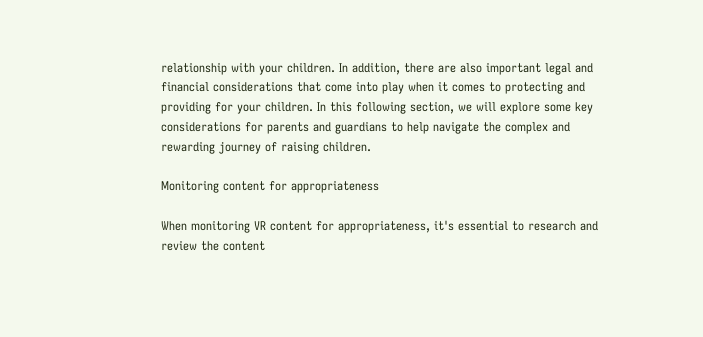relationship with your children. In addition, there are also important legal and financial considerations that come into play when it comes to protecting and providing for your children. In this following section, we will explore some key considerations for parents and guardians to help navigate the complex and rewarding journey of raising children.

Monitoring content for appropriateness

When monitoring VR content for appropriateness, it's essential to research and review the content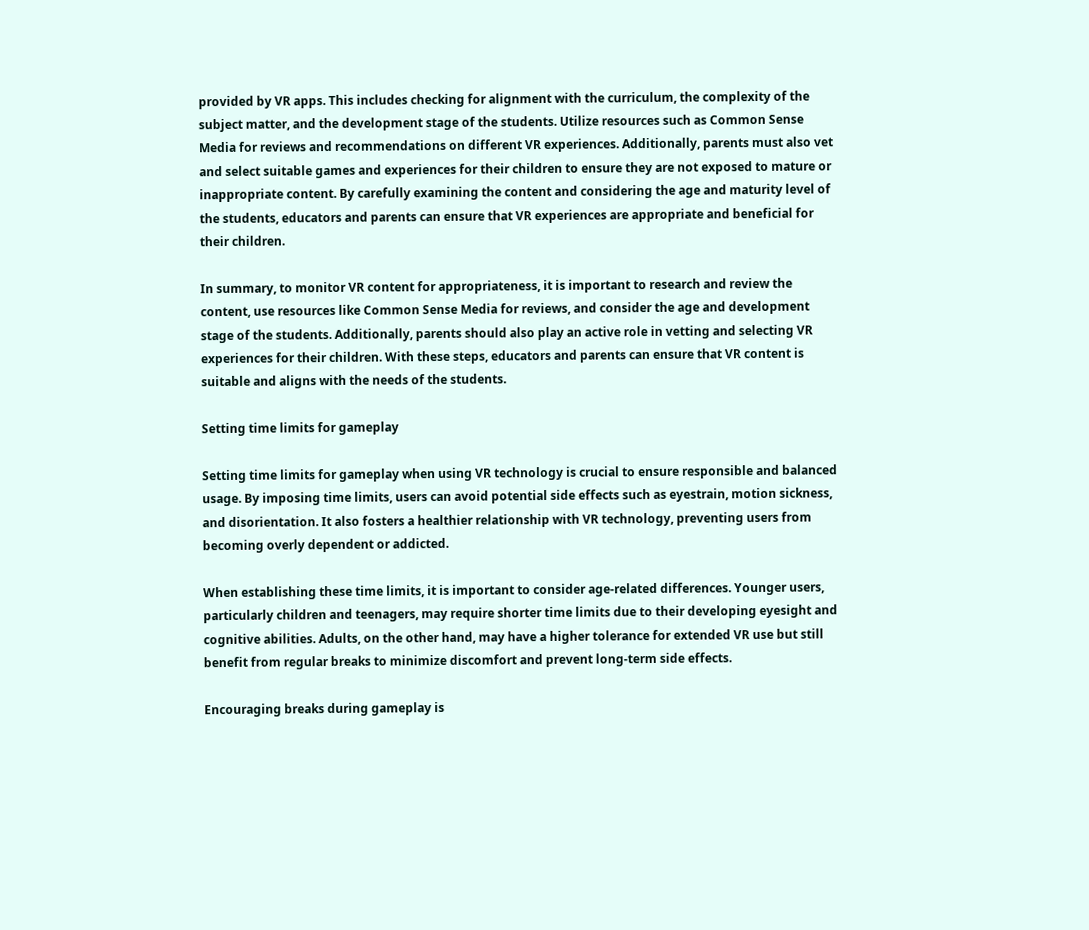provided by VR apps. This includes checking for alignment with the curriculum, the complexity of the subject matter, and the development stage of the students. Utilize resources such as Common Sense Media for reviews and recommendations on different VR experiences. Additionally, parents must also vet and select suitable games and experiences for their children to ensure they are not exposed to mature or inappropriate content. By carefully examining the content and considering the age and maturity level of the students, educators and parents can ensure that VR experiences are appropriate and beneficial for their children.

In summary, to monitor VR content for appropriateness, it is important to research and review the content, use resources like Common Sense Media for reviews, and consider the age and development stage of the students. Additionally, parents should also play an active role in vetting and selecting VR experiences for their children. With these steps, educators and parents can ensure that VR content is suitable and aligns with the needs of the students.

Setting time limits for gameplay

Setting time limits for gameplay when using VR technology is crucial to ensure responsible and balanced usage. By imposing time limits, users can avoid potential side effects such as eyestrain, motion sickness, and disorientation. It also fosters a healthier relationship with VR technology, preventing users from becoming overly dependent or addicted.

When establishing these time limits, it is important to consider age-related differences. Younger users, particularly children and teenagers, may require shorter time limits due to their developing eyesight and cognitive abilities. Adults, on the other hand, may have a higher tolerance for extended VR use but still benefit from regular breaks to minimize discomfort and prevent long-term side effects.

Encouraging breaks during gameplay is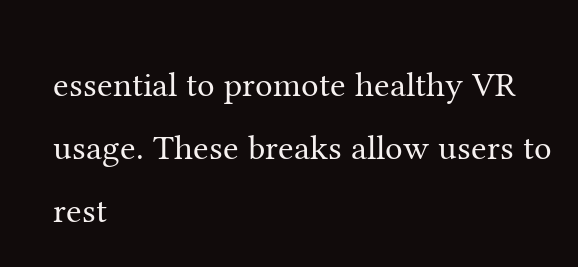essential to promote healthy VR usage. These breaks allow users to rest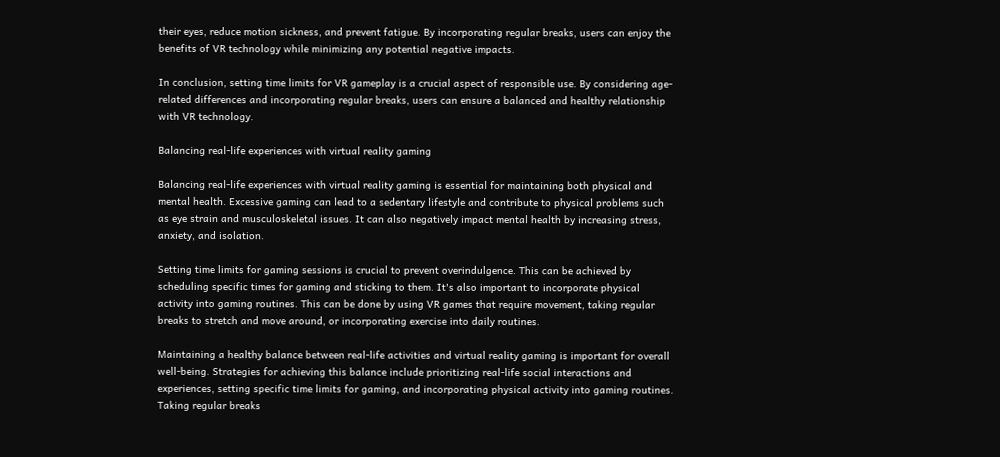their eyes, reduce motion sickness, and prevent fatigue. By incorporating regular breaks, users can enjoy the benefits of VR technology while minimizing any potential negative impacts.

In conclusion, setting time limits for VR gameplay is a crucial aspect of responsible use. By considering age-related differences and incorporating regular breaks, users can ensure a balanced and healthy relationship with VR technology.

Balancing real-life experiences with virtual reality gaming

Balancing real-life experiences with virtual reality gaming is essential for maintaining both physical and mental health. Excessive gaming can lead to a sedentary lifestyle and contribute to physical problems such as eye strain and musculoskeletal issues. It can also negatively impact mental health by increasing stress, anxiety, and isolation.

Setting time limits for gaming sessions is crucial to prevent overindulgence. This can be achieved by scheduling specific times for gaming and sticking to them. It's also important to incorporate physical activity into gaming routines. This can be done by using VR games that require movement, taking regular breaks to stretch and move around, or incorporating exercise into daily routines.

Maintaining a healthy balance between real-life activities and virtual reality gaming is important for overall well-being. Strategies for achieving this balance include prioritizing real-life social interactions and experiences, setting specific time limits for gaming, and incorporating physical activity into gaming routines. Taking regular breaks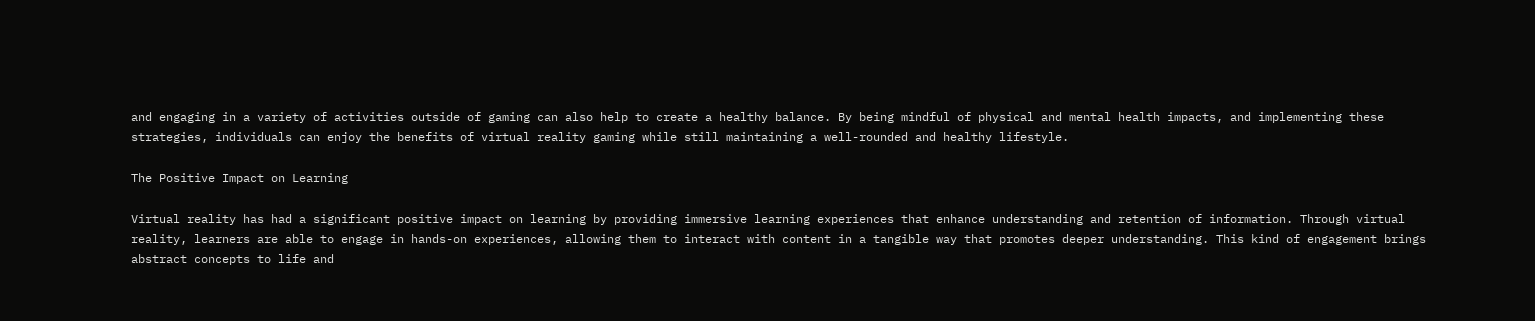and engaging in a variety of activities outside of gaming can also help to create a healthy balance. By being mindful of physical and mental health impacts, and implementing these strategies, individuals can enjoy the benefits of virtual reality gaming while still maintaining a well-rounded and healthy lifestyle.

The Positive Impact on Learning

Virtual reality has had a significant positive impact on learning by providing immersive learning experiences that enhance understanding and retention of information. Through virtual reality, learners are able to engage in hands-on experiences, allowing them to interact with content in a tangible way that promotes deeper understanding. This kind of engagement brings abstract concepts to life and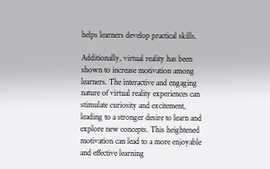helps learners develop practical skills.

Additionally, virtual reality has been shown to increase motivation among learners. The interactive and engaging nature of virtual reality experiences can stimulate curiosity and excitement, leading to a stronger desire to learn and explore new concepts. This heightened motivation can lead to a more enjoyable and effective learning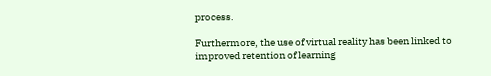process.

Furthermore, the use of virtual reality has been linked to improved retention of learning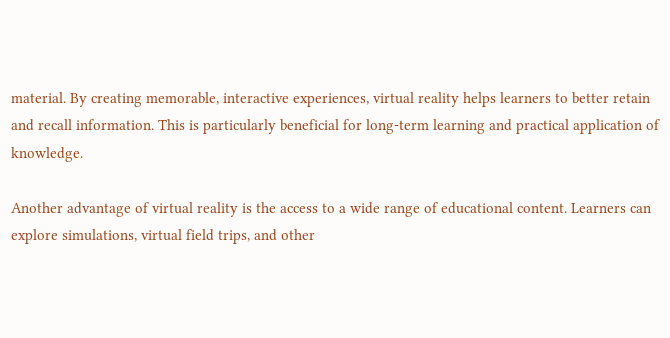material. By creating memorable, interactive experiences, virtual reality helps learners to better retain and recall information. This is particularly beneficial for long-term learning and practical application of knowledge.

Another advantage of virtual reality is the access to a wide range of educational content. Learners can explore simulations, virtual field trips, and other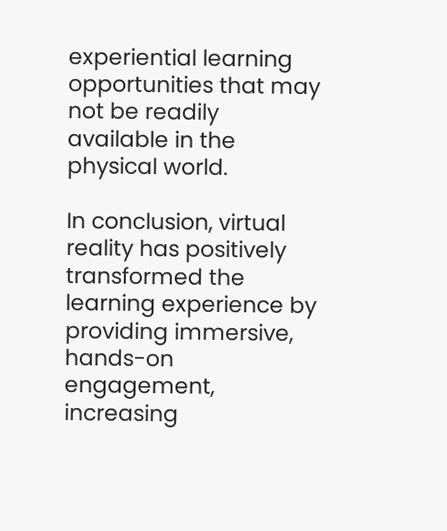experiential learning opportunities that may not be readily available in the physical world.

In conclusion, virtual reality has positively transformed the learning experience by providing immersive, hands-on engagement, increasing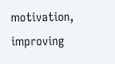motivation, improving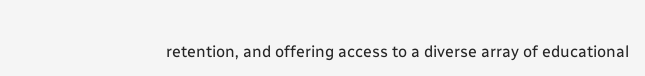retention, and offering access to a diverse array of educational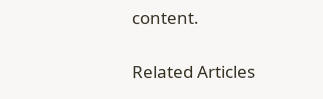content.

Related Articles